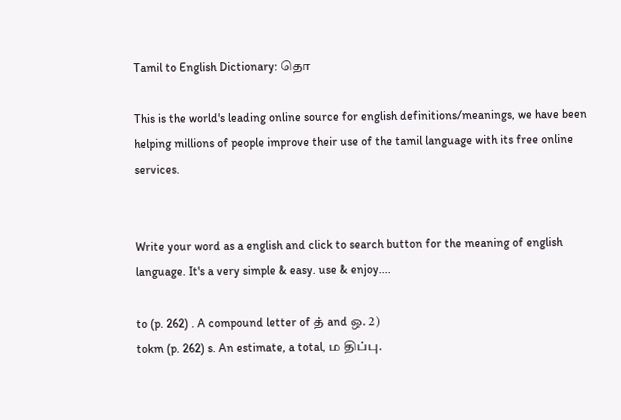Tamil to English Dictionary: தொ

This is the world's leading online source for english definitions/meanings, we have been helping millions of people improve their use of the tamil language with its free online services.


Write your word as a english and click to search button for the meaning of english language. It's a very simple & easy. use & enjoy....

to (p. 262) . A compound letter of த் and ஒ. 2)
tokm (p. 262) s. An estimate, a total, ம திப்பு.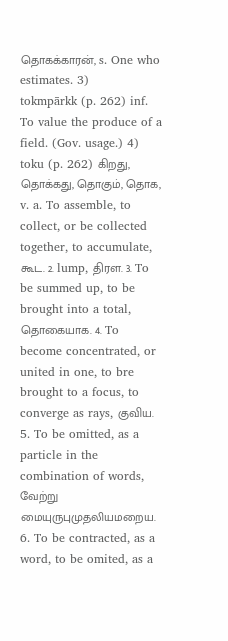தொகக்காரன், s. One who estimates. 3)
tokmpārkk (p. 262) inf. To value the produce of a field. (Gov. usage.) 4)
toku (p. 262) கிறது, தொக்கது, தொகும், தொக, v. a. To assemble, to collect, or be collected together, to accumulate, கூட. 2. lump, திரள. 3. To be summed up, to be brought into a total, தொகையாக. 4. To become concentrated, or united in one, to bre brought to a focus, to converge as rays, குவிய. 5. To be omitted, as a particle in the combination of words, வேற்று மையுருபுமுதலியமறைய. 6. To be contracted, as a word, to be omited, as a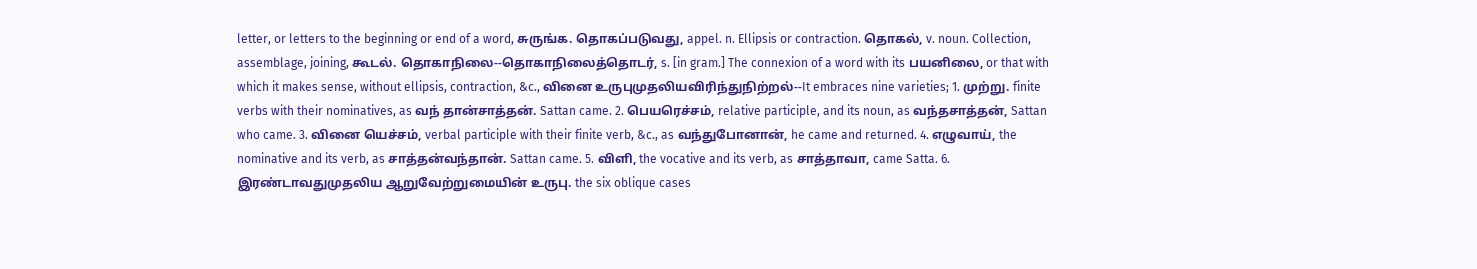letter, or letters to the beginning or end of a word, சுருங்க. தொகப்படுவது, appel. n. Ellipsis or contraction. தொகல், v. noun. Collection, assemblage, joining, கூடல். தொகாநிலை--தொகாநிலைத்தொடர், s. [in gram.] The connexion of a word with its பயனிலை, or that with which it makes sense, without ellipsis, contraction, &c., வினை உருபுமுதலியவிரிந்துநிற்றல்--It embraces nine varieties; 1. முற்று. finite verbs with their nominatives, as வந் தான்சாத்தன். Sattan came. 2. பெயரெச்சம், relative participle, and its noun, as வந்தசாத்தன், Sattan who came. 3. வினை யெச்சம், verbal participle with their finite verb, &c., as வந்துபோனான், he came and returned. 4. எழுவாய், the nominative and its verb, as சாத்தன்வந்தான். Sattan came. 5. விளி, the vocative and its verb, as சாத்தாவா, came Satta. 6. இரண்டாவதுமுதலிய ஆறுவேற்றுமையின் உருபு. the six oblique cases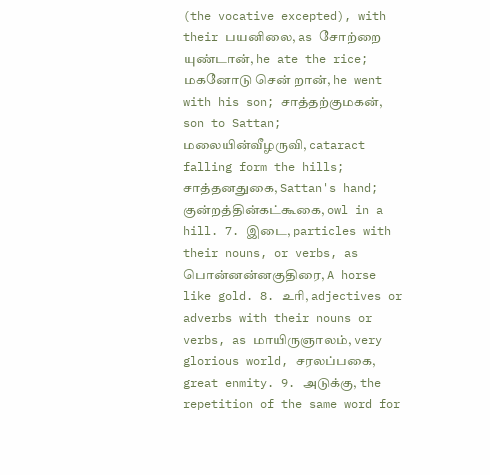(the vocative excepted), with their பயனிலை, as சோற்றை யுண்டான், he ate the rice; மகனோடு சென் றான், he went with his son; சாத்தற்குமகன், son to Sattan; மலையின்வீழருவி, cataract falling form the hills; சாத்தனதுகை, Sattan's hand; குன்றத்தின்கட்கூகை, owl in a hill. 7. இடை, particles with their nouns, or verbs, as பொன்னன்னகுதிரை, A horse like gold. 8. உரி, adjectives or adverbs with their nouns or verbs, as மாயிருஞாலம், very glorious world, சரலப்பகை, great enmity. 9. அடுக்கு, the repetition of the same word for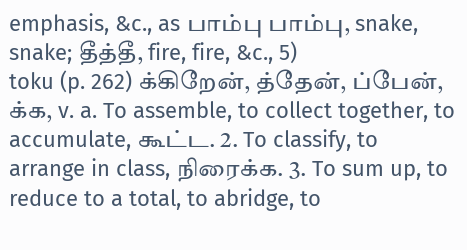emphasis, &c., as பாம்பு பாம்பு, snake, snake; தீத்தீ, fire, fire, &c., 5)
toku (p. 262) க்கிறேன், த்தேன், ப்பேன், க்க, v. a. To assemble, to collect together, to accumulate, கூட்ட. 2. To classify, to arrange in class, நிரைக்க. 3. To sum up, to reduce to a total, to abridge, to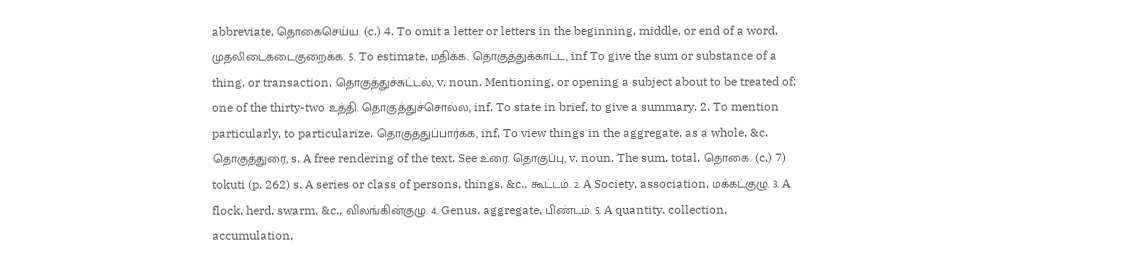abbreviate, தொகைசெய்ய. (c.) 4. To omit a letter or letters in the beginning, middle, or end of a word, முதலிடைகடைகுறைக்க. 5. To estimate, மதிக்க. தொகுத்துக்காட்ட, inf To give the sum or substance of a thing, or transaction. தொகுத்துச்சுட்டல், v. noun. Mentioning, or opening a subject about to be treated of; one of the thirty-two உத்தி. தொகுத்துச்சொல்ல, inf. To state in brief, to give a summary. 2. To mention particularly, to particularize. தொகுத்துப்பார்க்க, inf. To view things in the aggregate, as a whole, &c. தொகுத்துரை, s. A free rendering of the text. See உரை. தொகுப்பு, v. noun. The sum, total, தொகை. (c.) 7)
tokuti (p. 262) s. A series or class of persons, things, &c., கூட்டம். 2. A Society, association, மக்கட்குழு. 3. A flock, herd, swarm, &c., விலங்கின்குழு. 4. Genus, aggregate, பிண்டம். 5. A quantity, collection, accumulation,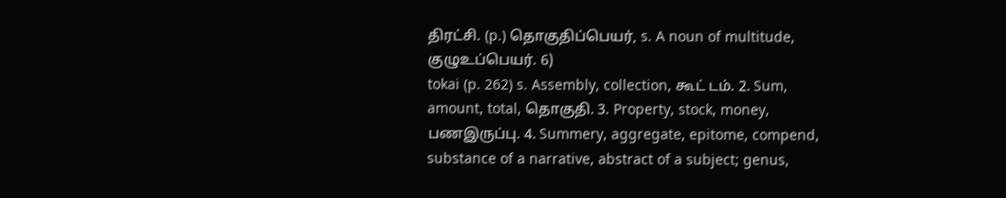திரட்சி. (p.) தொகுதிப்பெயர், s. A noun of multitude, குழுஉப்பெயர். 6)
tokai (p. 262) s. Assembly, collection, கூட் டம். 2. Sum, amount, total, தொகுதி. 3. Property, stock, money, பணஇருப்பு. 4. Summery, aggregate, epitome, compend, substance of a narrative, abstract of a subject; genus,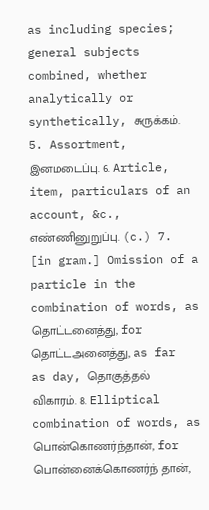as including species; general subjects combined, whether analytically or synthetically, சுருக்கம். 5. Assortment, இனமடைப்பு. 6. Article, item, particulars of an account, &c., எண்ணினுறுப்பு. (c.) 7. [in gram.] Omission of a particle in the combination of words, as தொட்டனைத்து, for தொட்டஅனைத்து, as far as day, தொகுத்தல் விகாரம். 8. Elliptical combination of words, as பொன்கொணர்ந்தான், for பொன்னைக்கொணர்ந் தான்,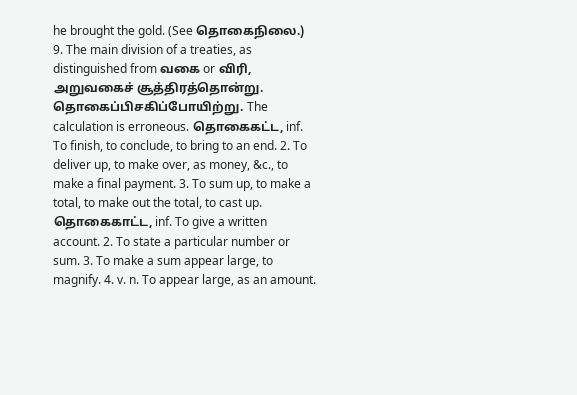he brought the gold. (See தொகைநிலை.) 9. The main division of a treaties, as distinguished from வகை or விரி, அறுவகைச் சூத்திரத்தொன்று. தொகைப்பிசகிப்போயிற்று. The calculation is erroneous. தொகைகட்ட, inf. To finish, to conclude, to bring to an end. 2. To deliver up, to make over, as money, &c., to make a final payment. 3. To sum up, to make a total, to make out the total, to cast up. தொகைகாட்ட, inf. To give a written account. 2. To state a particular number or sum. 3. To make a sum appear large, to magnify. 4. v. n. To appear large, as an amount.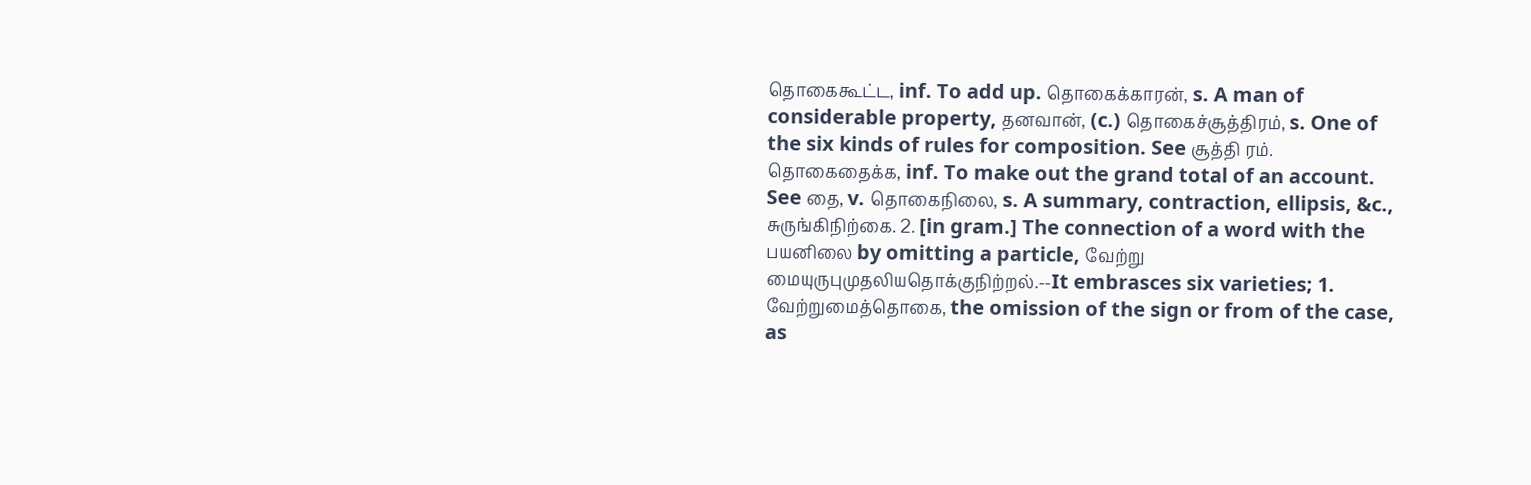தொகைகூட்ட, inf. To add up. தொகைக்காரன், s. A man of considerable property, தனவான், (c.) தொகைச்சூத்திரம், s. One of the six kinds of rules for composition. See சூத்தி ரம். தொகைதைக்க, inf. To make out the grand total of an account. See தை, v. தொகைநிலை, s. A summary, contraction, ellipsis, &c., சுருங்கிநிற்கை. 2. [in gram.] The connection of a word with the பயனிலை by omitting a particle, வேற்று மையுருபுமுதலியதொக்குநிற்றல்.--It embrasces six varieties; 1. வேற்றுமைத்தொகை, the omission of the sign or from of the case, as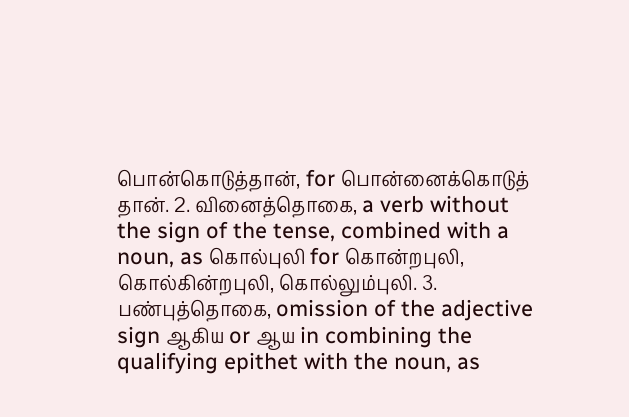பொன்கொடுத்தான், for பொன்னைக்கொடுத் தான். 2. வினைத்தொகை, a verb without the sign of the tense, combined with a noun, as கொல்புலி for கொன்றபுலி, கொல்கின்றபுலி, கொல்லும்புலி. 3. பண்புத்தொகை, omission of the adjective sign ஆகிய or ஆய in combining the qualifying epithet with the noun, as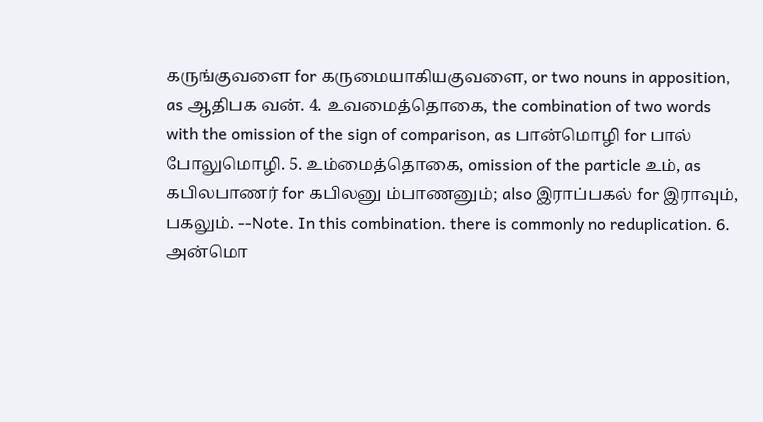கருங்குவளை for கருமையாகியகுவளை, or two nouns in apposition, as ஆதிபக வன். 4. உவமைத்தொகை, the combination of two words with the omission of the sign of comparison, as பான்மொழி for பால் போலுமொழி. 5. உம்மைத்தொகை, omission of the particle உம், as கபிலபாணர் for கபிலனு ம்பாணனும்; also இராப்பகல் for இராவும், பகலும். --Note. In this combination. there is commonly no reduplication. 6. அன்மொ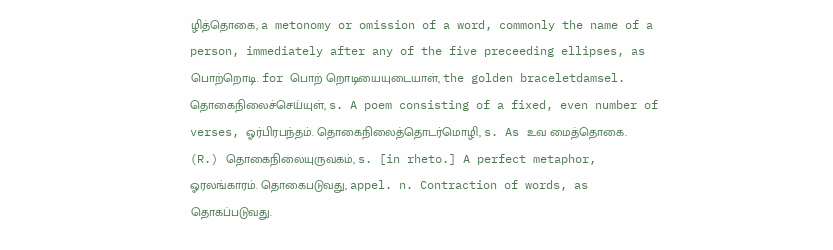ழித்தொகை, a metonomy or omission of a word, commonly the name of a person, immediately after any of the five preceeding ellipses, as பொற்றொடி. for பொற் றொடியையுடையாள், the golden braceletdamsel. தொகைநிலைச்செய்யுள், s. A poem consisting of a fixed, even number of verses, ஓர்பிரபந்தம். தொகைநிலைத்தொடர்மொழி, s. As உவ மைத்தொகை. (R.) தொகைநிலையுருவகம், s. [in rheto.] A perfect metaphor, ஓரலங்காரம். தொகைபடுவது, appel. n. Contraction of words, as தொகப்படுவது.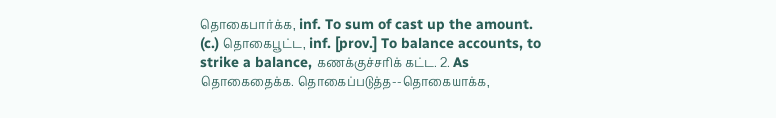தொகைபார்க்க, inf. To sum of cast up the amount. (c.) தொகைபூட்ட, inf. [prov.] To balance accounts, to strike a balance, கணக்குச்சரிக் கட்ட. 2. As தொகைதைக்க. தொகைப்படுத்த--தொகையாக்க,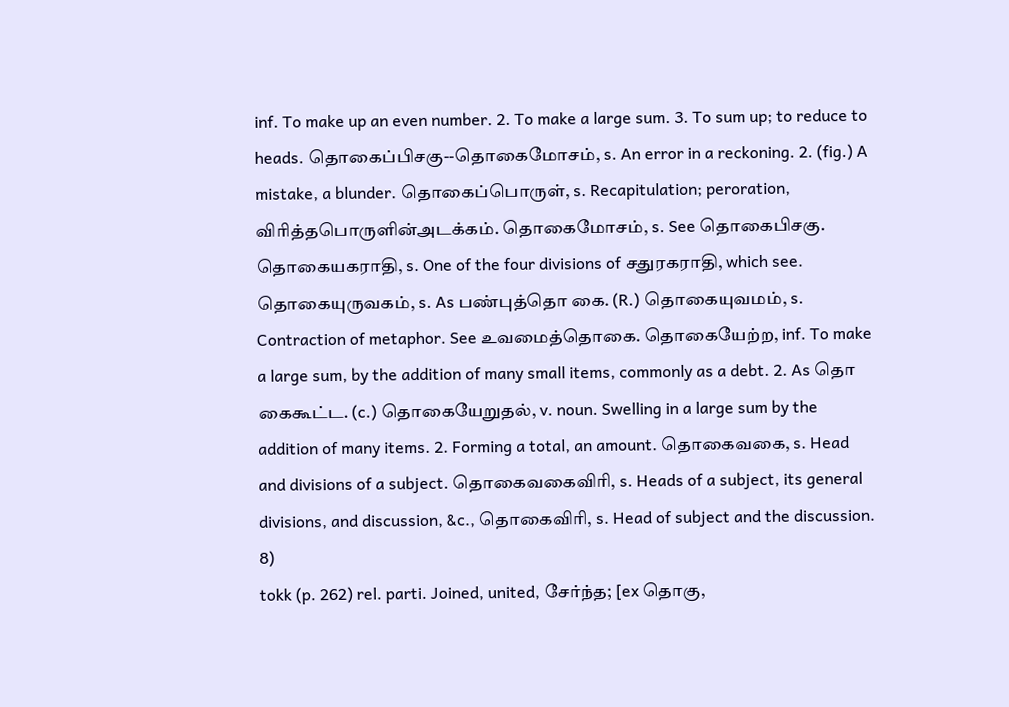inf. To make up an even number. 2. To make a large sum. 3. To sum up; to reduce to heads. தொகைப்பிசகு--தொகைமோசம், s. An error in a reckoning. 2. (fig.) A mistake, a blunder. தொகைப்பொருள், s. Recapitulation; peroration, விரித்தபொருளின்அடக்கம். தொகைமோசம், s. See தொகைபிசகு. தொகையகராதி, s. One of the four divisions of சதுரகராதி, which see. தொகையுருவகம், s. As பண்புத்தொ கை. (R.) தொகையுவமம், s. Contraction of metaphor. See உவமைத்தொகை. தொகையேற்ற, inf. To make a large sum, by the addition of many small items, commonly as a debt. 2. As தொ கைகூட்ட. (c.) தொகையேறுதல், v. noun. Swelling in a large sum by the addition of many items. 2. Forming a total, an amount. தொகைவகை, s. Head and divisions of a subject. தொகைவகைவிரி, s. Heads of a subject, its general divisions, and discussion, &c., தொகைவிரி, s. Head of subject and the discussion. 8)
tokk (p. 262) rel. parti. Joined, united, சேர்ந்த; [ex தொகு,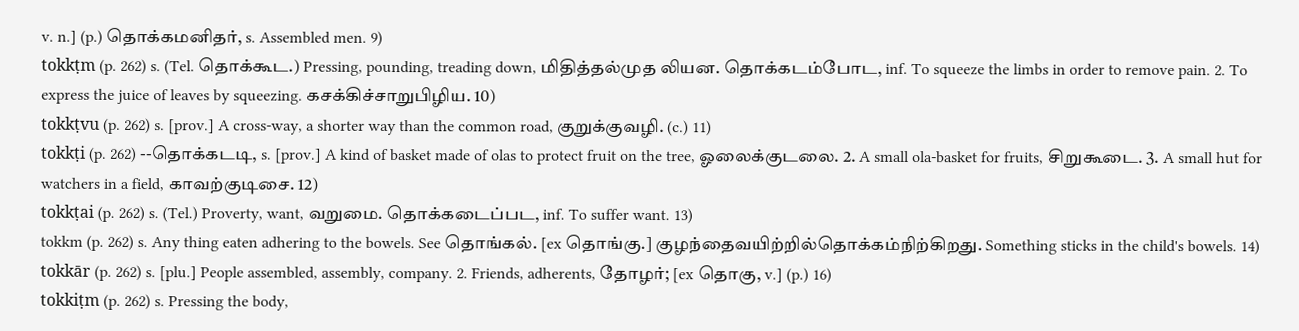v. n.] (p.) தொக்கமனிதர், s. Assembled men. 9)
tokkṭm (p. 262) s. (Tel. தொக்கூட.) Pressing, pounding, treading down, மிதித்தல்முத லியன. தொக்கடம்போட, inf. To squeeze the limbs in order to remove pain. 2. To express the juice of leaves by squeezing. கசக்கிச்சாறுபிழிய. 10)
tokkṭvu (p. 262) s. [prov.] A cross-way, a shorter way than the common road, குறுக்குவழி. (c.) 11)
tokkṭi (p. 262) --தொக்கடடி, s. [prov.] A kind of basket made of olas to protect fruit on the tree, ஓலைக்குடலை. 2. A small ola-basket for fruits, சிறுகூடை. 3. A small hut for watchers in a field, காவற்குடிசை. 12)
tokkṭai (p. 262) s. (Tel.) Proverty, want, வறுமை. தொக்கடைப்பட, inf. To suffer want. 13)
tokkm (p. 262) s. Any thing eaten adhering to the bowels. See தொங்கல். [ex தொங்கு.] குழந்தைவயிற்றில்தொக்கம்நிற்கிறது. Something sticks in the child's bowels. 14)
tokkār (p. 262) s. [plu.] People assembled, assembly, company. 2. Friends, adherents, தோழர்; [ex தொகு, v.] (p.) 16)
tokkiṭm (p. 262) s. Pressing the body,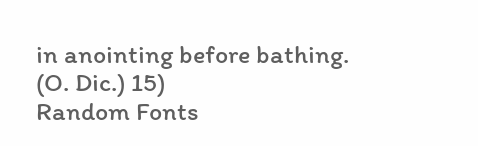in anointing before bathing. (O. Dic.) 15)
Random Fonts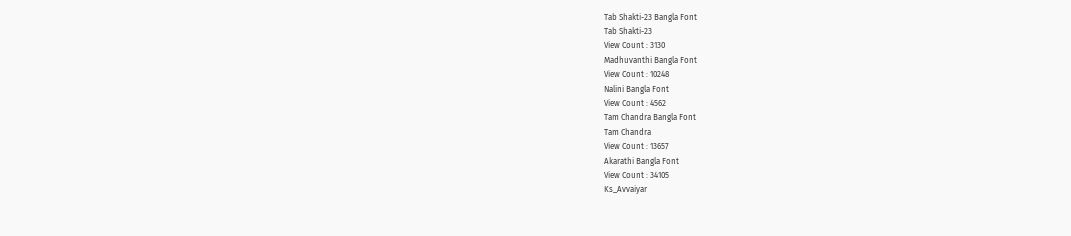Tab Shakti-23 Bangla Font
Tab Shakti-23
View Count : 3130
Madhuvanthi Bangla Font
View Count : 10248
Nalini Bangla Font
View Count : 4562
Tam Chandra Bangla Font
Tam Chandra
View Count : 13657
Akarathi Bangla Font
View Count : 34105
Ks_Avvaiyar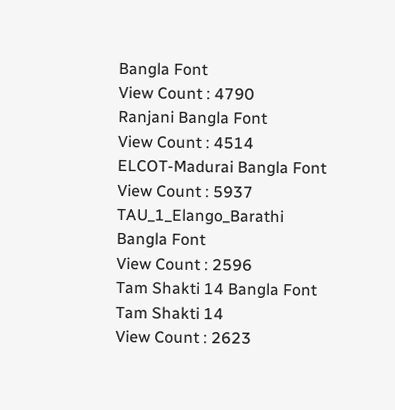Bangla Font
View Count : 4790
Ranjani Bangla Font
View Count : 4514
ELCOT-Madurai Bangla Font
View Count : 5937
TAU_1_Elango_Barathi Bangla Font
View Count : 2596
Tam Shakti 14 Bangla Font
Tam Shakti 14
View Count : 2623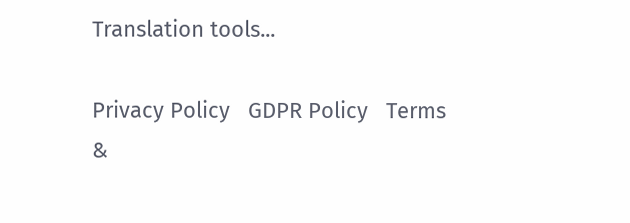Translation tools...

Privacy Policy   GDPR Policy   Terms &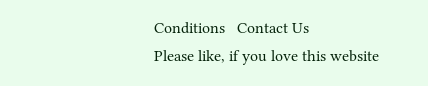Conditions   Contact Us
Please like, if you love this website